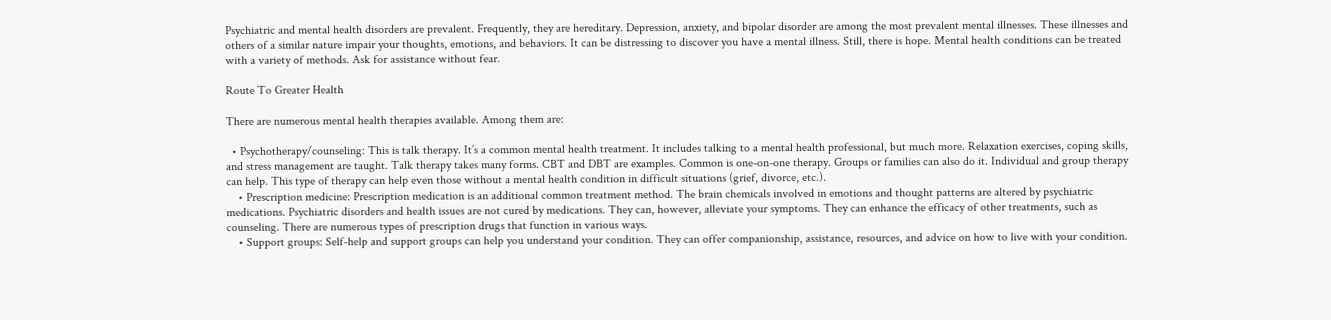Psychiatric and mental health disorders are prevalent. Frequently, they are hereditary. Depression, anxiety, and bipolar disorder are among the most prevalent mental illnesses. These illnesses and others of a similar nature impair your thoughts, emotions, and behaviors. It can be distressing to discover you have a mental illness. Still, there is hope. Mental health conditions can be treated with a variety of methods. Ask for assistance without fear.

Route To Greater Health

There are numerous mental health therapies available. Among them are:

  • Psychotherapy/counseling: This is talk therapy. It’s a common mental health treatment. It includes talking to a mental health professional, but much more. Relaxation exercises, coping skills, and stress management are taught. Talk therapy takes many forms. CBT and DBT are examples. Common is one-on-one therapy. Groups or families can also do it. Individual and group therapy can help. This type of therapy can help even those without a mental health condition in difficult situations (grief, divorce, etc.).
    • Prescription medicine: Prescription medication is an additional common treatment method. The brain chemicals involved in emotions and thought patterns are altered by psychiatric medications. Psychiatric disorders and health issues are not cured by medications. They can, however, alleviate your symptoms. They can enhance the efficacy of other treatments, such as counseling. There are numerous types of prescription drugs that function in various ways.
    • Support groups: Self-help and support groups can help you understand your condition. They can offer companionship, assistance, resources, and advice on how to live with your condition.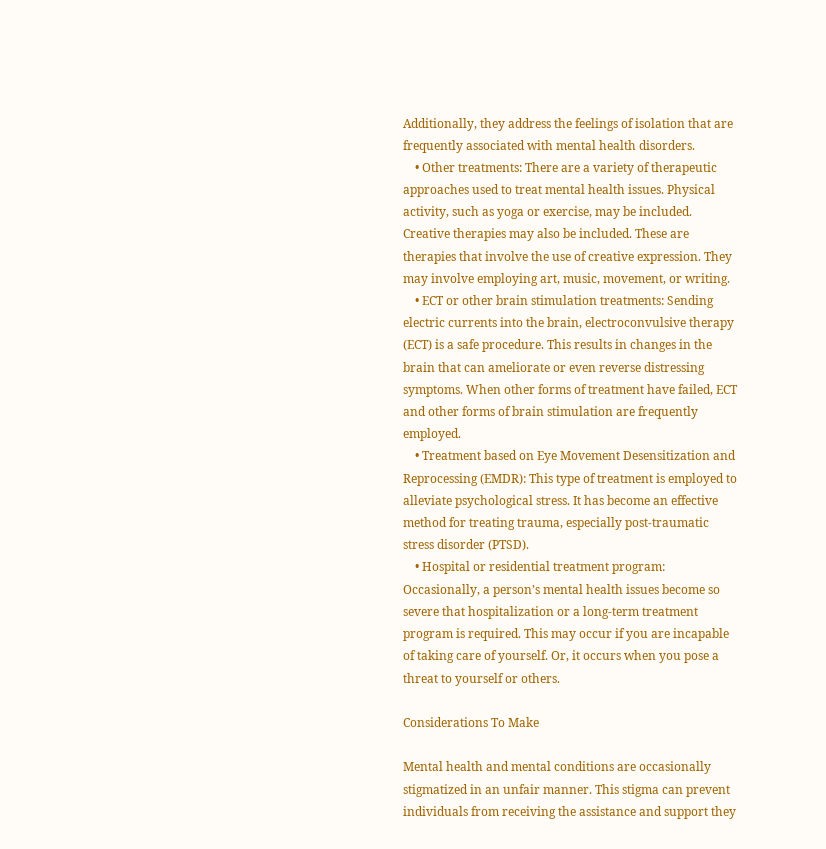Additionally, they address the feelings of isolation that are frequently associated with mental health disorders.
    • Other treatments: There are a variety of therapeutic approaches used to treat mental health issues. Physical activity, such as yoga or exercise, may be included. Creative therapies may also be included. These are therapies that involve the use of creative expression. They may involve employing art, music, movement, or writing.
    • ECT or other brain stimulation treatments: Sending electric currents into the brain, electroconvulsive therapy (ECT) is a safe procedure. This results in changes in the brain that can ameliorate or even reverse distressing symptoms. When other forms of treatment have failed, ECT and other forms of brain stimulation are frequently employed.
    • Treatment based on Eye Movement Desensitization and Reprocessing (EMDR): This type of treatment is employed to alleviate psychological stress. It has become an effective method for treating trauma, especially post-traumatic stress disorder (PTSD).
    • Hospital or residential treatment program: Occasionally, a person’s mental health issues become so severe that hospitalization or a long-term treatment program is required. This may occur if you are incapable of taking care of yourself. Or, it occurs when you pose a threat to yourself or others.

Considerations To Make

Mental health and mental conditions are occasionally stigmatized in an unfair manner. This stigma can prevent individuals from receiving the assistance and support they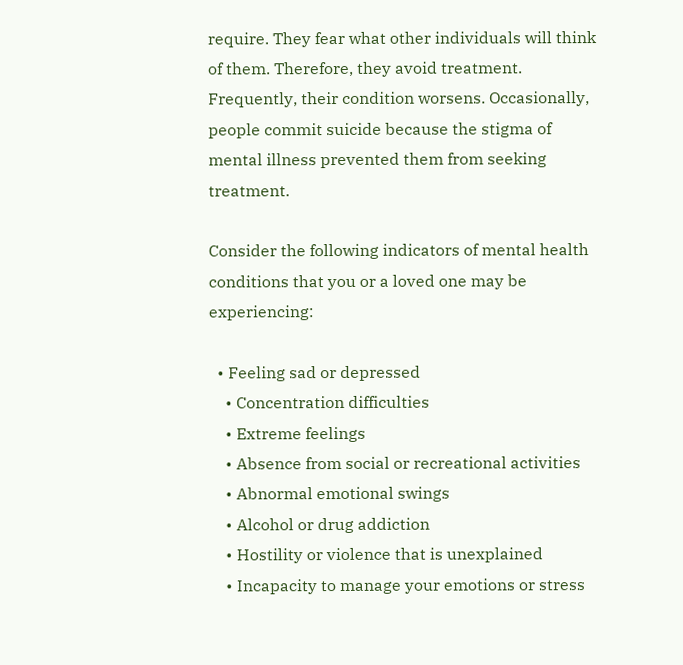require. They fear what other individuals will think of them. Therefore, they avoid treatment. Frequently, their condition worsens. Occasionally, people commit suicide because the stigma of mental illness prevented them from seeking treatment.

Consider the following indicators of mental health conditions that you or a loved one may be experiencing:

  • Feeling sad or depressed
    • Concentration difficulties
    • Extreme feelings
    • Absence from social or recreational activities
    • Abnormal emotional swings
    • Alcohol or drug addiction
    • Hostility or violence that is unexplained
    • Incapacity to manage your emotions or stress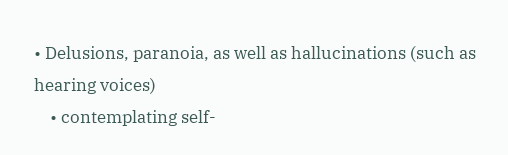• Delusions, paranoia, as well as hallucinations (such as hearing voices)
    • contemplating self-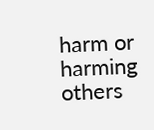harm or harming others